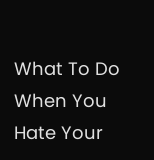What To Do When You Hate Your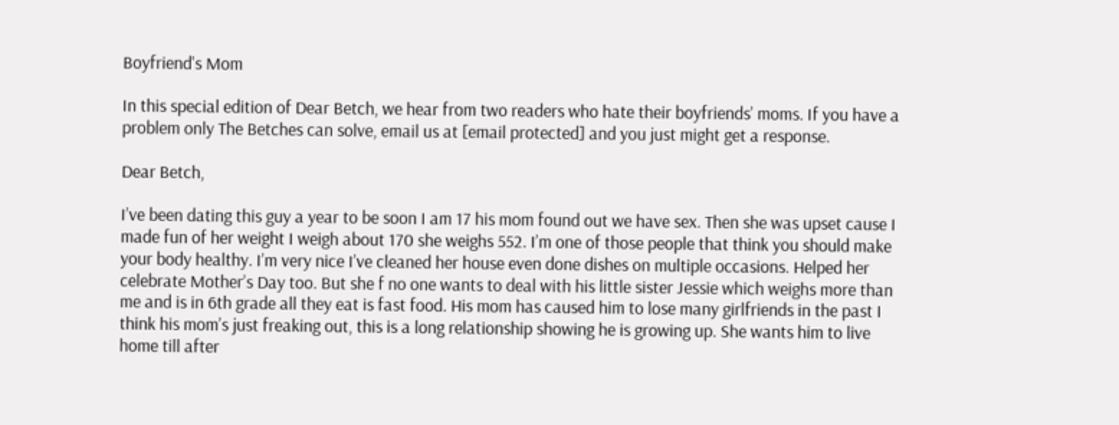Boyfriend's Mom

In this special edition of Dear Betch, we hear from two readers who hate their boyfriends’ moms. If you have a problem only The Betches can solve, email us at [email protected] and you just might get a response.

Dear Betch,

I’ve been dating this guy a year to be soon I am 17 his mom found out we have sex. Then she was upset cause I made fun of her weight I weigh about 170 she weighs 552. I’m one of those people that think you should make your body healthy. I’m very nice I’ve cleaned her house even done dishes on multiple occasions. Helped her celebrate Mother’s Day too. But she f no one wants to deal with his little sister Jessie which weighs more than me and is in 6th grade all they eat is fast food. His mom has caused him to lose many girlfriends in the past I think his mom’s just freaking out, this is a long relationship showing he is growing up. She wants him to live home till after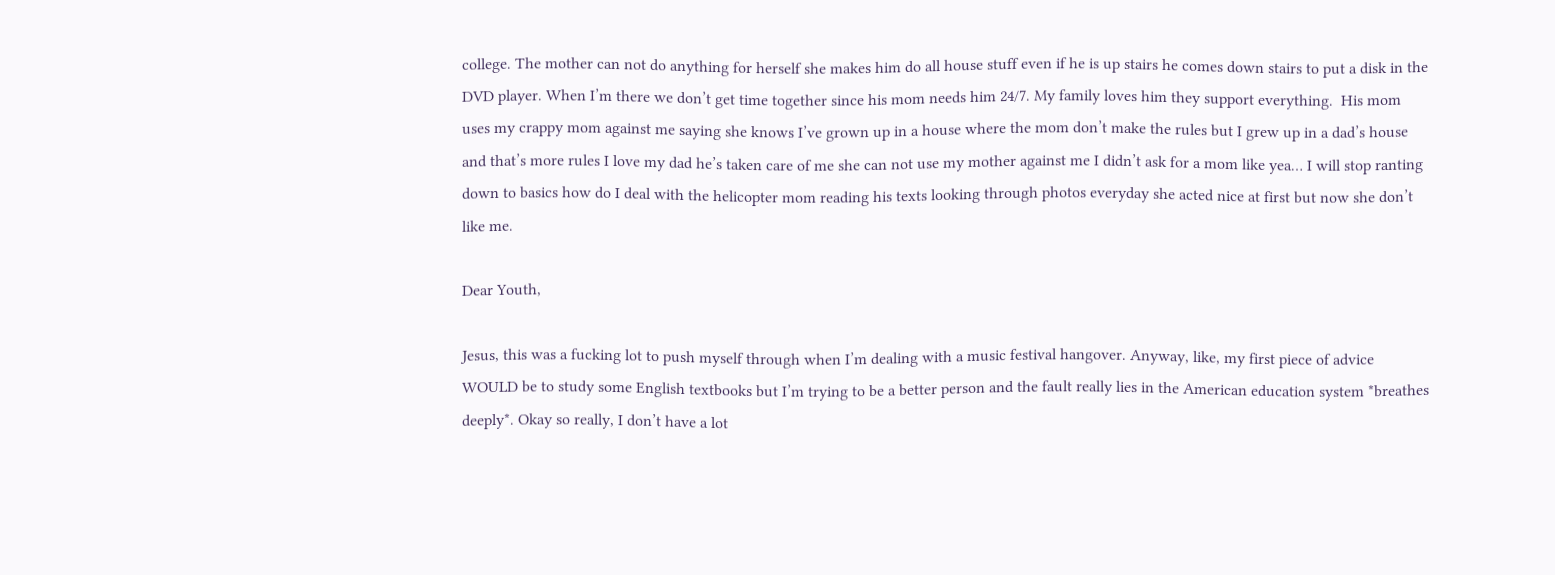college. The mother can not do anything for herself she makes him do all house stuff even if he is up stairs he comes down stairs to put a disk in the DVD player. When I’m there we don’t get time together since his mom needs him 24/7. My family loves him they support everything.  His mom uses my crappy mom against me saying she knows I’ve grown up in a house where the mom don’t make the rules but I grew up in a dad’s house and that’s more rules I love my dad he’s taken care of me she can not use my mother against me I didn’t ask for a mom like yea… I will stop ranting down to basics how do I deal with the helicopter mom reading his texts looking through photos everyday she acted nice at first but now she don’t like me.

Dear Youth,

Jesus, this was a fucking lot to push myself through when I’m dealing with a music festival hangover. Anyway, like, my first piece of advice WOULD be to study some English textbooks but I’m trying to be a better person and the fault really lies in the American education system *breathes deeply*. Okay so really, I don’t have a lot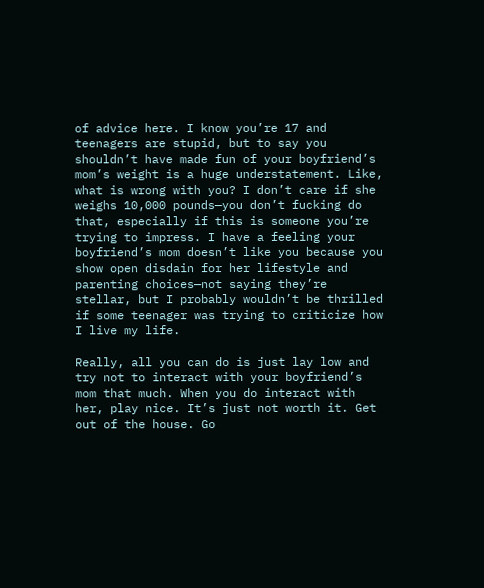of advice here. I know you’re 17 and teenagers are stupid, but to say you shouldn’t have made fun of your boyfriend’s mom’s weight is a huge understatement. Like, what is wrong with you? I don’t care if she weighs 10,000 pounds—you don’t fucking do that, especially if this is someone you’re trying to impress. I have a feeling your boyfriend’s mom doesn’t like you because you show open disdain for her lifestyle and parenting choices—not saying they’re stellar, but I probably wouldn’t be thrilled if some teenager was trying to criticize how I live my life.

Really, all you can do is just lay low and try not to interact with your boyfriend’s mom that much. When you do interact with her, play nice. It’s just not worth it. Get out of the house. Go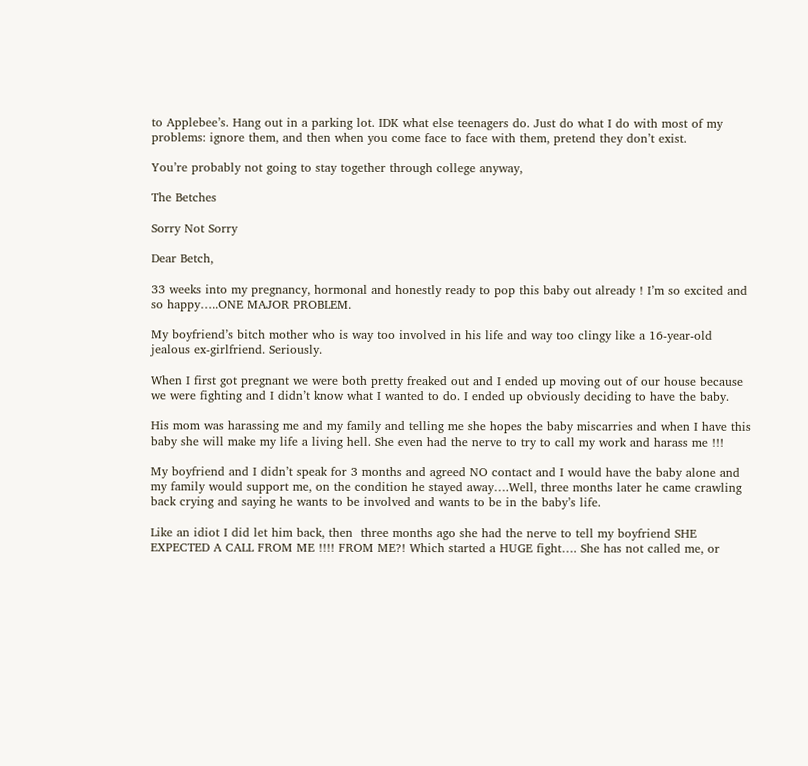to Applebee’s. Hang out in a parking lot. IDK what else teenagers do. Just do what I do with most of my problems: ignore them, and then when you come face to face with them, pretend they don’t exist.

You’re probably not going to stay together through college anyway,

The Betches

Sorry Not Sorry

Dear Betch,

33 weeks into my pregnancy, hormonal and honestly ready to pop this baby out already ! I’m so excited and so happy…..ONE MAJOR PROBLEM.

My boyfriend’s bitch mother who is way too involved in his life and way too clingy like a 16-year-old jealous ex-girlfriend. Seriously.

When I first got pregnant we were both pretty freaked out and I ended up moving out of our house because we were fighting and I didn’t know what I wanted to do. I ended up obviously deciding to have the baby.

His mom was harassing me and my family and telling me she hopes the baby miscarries and when I have this baby she will make my life a living hell. She even had the nerve to try to call my work and harass me !!!

My boyfriend and I didn’t speak for 3 months and agreed NO contact and I would have the baby alone and my family would support me, on the condition he stayed away….Well, three months later he came crawling back crying and saying he wants to be involved and wants to be in the baby’s life.

Like an idiot I did let him back, then  three months ago she had the nerve to tell my boyfriend SHE EXPECTED A CALL FROM ME !!!! FROM ME?! Which started a HUGE fight…. She has not called me, or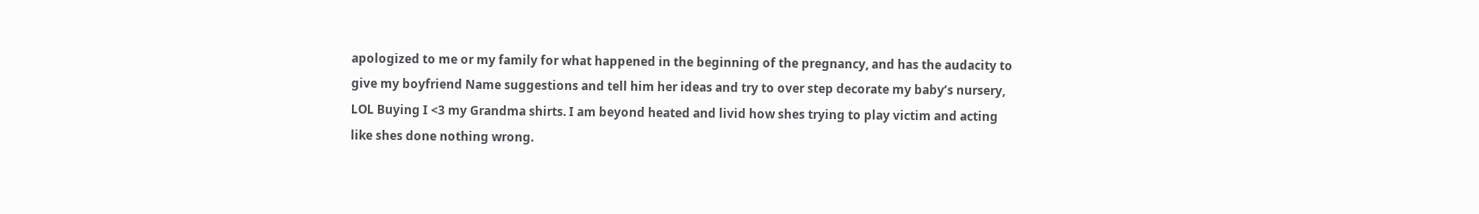apologized to me or my family for what happened in the beginning of the pregnancy, and has the audacity to give my boyfriend Name suggestions and tell him her ideas and try to over step decorate my baby’s nursery, LOL Buying I <3 my Grandma shirts. I am beyond heated and livid how shes trying to play victim and acting like shes done nothing wrong.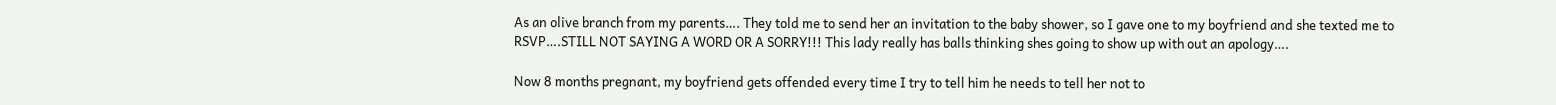As an olive branch from my parents…. They told me to send her an invitation to the baby shower, so I gave one to my boyfriend and she texted me to RSVP….STILL NOT SAYING A WORD OR A SORRY!!! This lady really has balls thinking shes going to show up with out an apology….

Now 8 months pregnant, my boyfriend gets offended every time I try to tell him he needs to tell her not to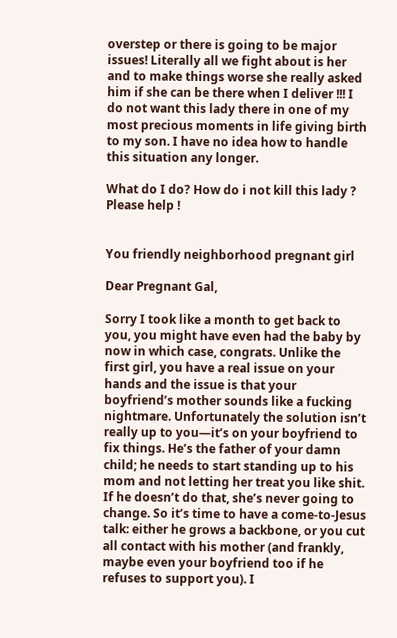overstep or there is going to be major issues! Literally all we fight about is her and to make things worse she really asked him if she can be there when I deliver !!! I do not want this lady there in one of my most precious moments in life giving birth to my son. I have no idea how to handle this situation any longer.

What do I do? How do i not kill this lady ? Please help !


You friendly neighborhood pregnant girl

Dear Pregnant Gal,

Sorry I took like a month to get back to you, you might have even had the baby by now in which case, congrats. Unlike the first girl, you have a real issue on your hands and the issue is that your boyfriend’s mother sounds like a fucking nightmare. Unfortunately the solution isn’t really up to you—it’s on your boyfriend to fix things. He’s the father of your damn child; he needs to start standing up to his mom and not letting her treat you like shit. If he doesn’t do that, she’s never going to change. So it’s time to have a come-to-Jesus talk: either he grows a backbone, or you cut all contact with his mother (and frankly, maybe even your boyfriend too if he refuses to support you). I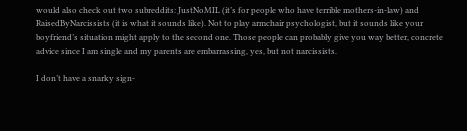would also check out two subreddits: JustNoMIL (it’s for people who have terrible mothers-in-law) and RaisedByNarcissists (it is what it sounds like). Not to play armchair psychologist, but it sounds like your boyfriend’s situation might apply to the second one. Those people can probably give you way better, concrete advice since I am single and my parents are embarrassing, yes, but not narcissists.

I don’t have a snarky sign-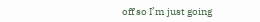off so I’m just going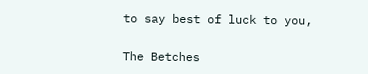to say best of luck to you,

The Betches